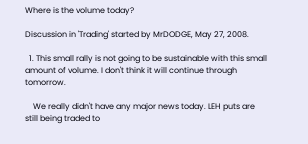Where is the volume today?

Discussion in 'Trading' started by MrDODGE, May 27, 2008.

  1. This small rally is not going to be sustainable with this small amount of volume. I don't think it will continue through tomorrow.

    We really didn't have any major news today. LEH puts are still being traded to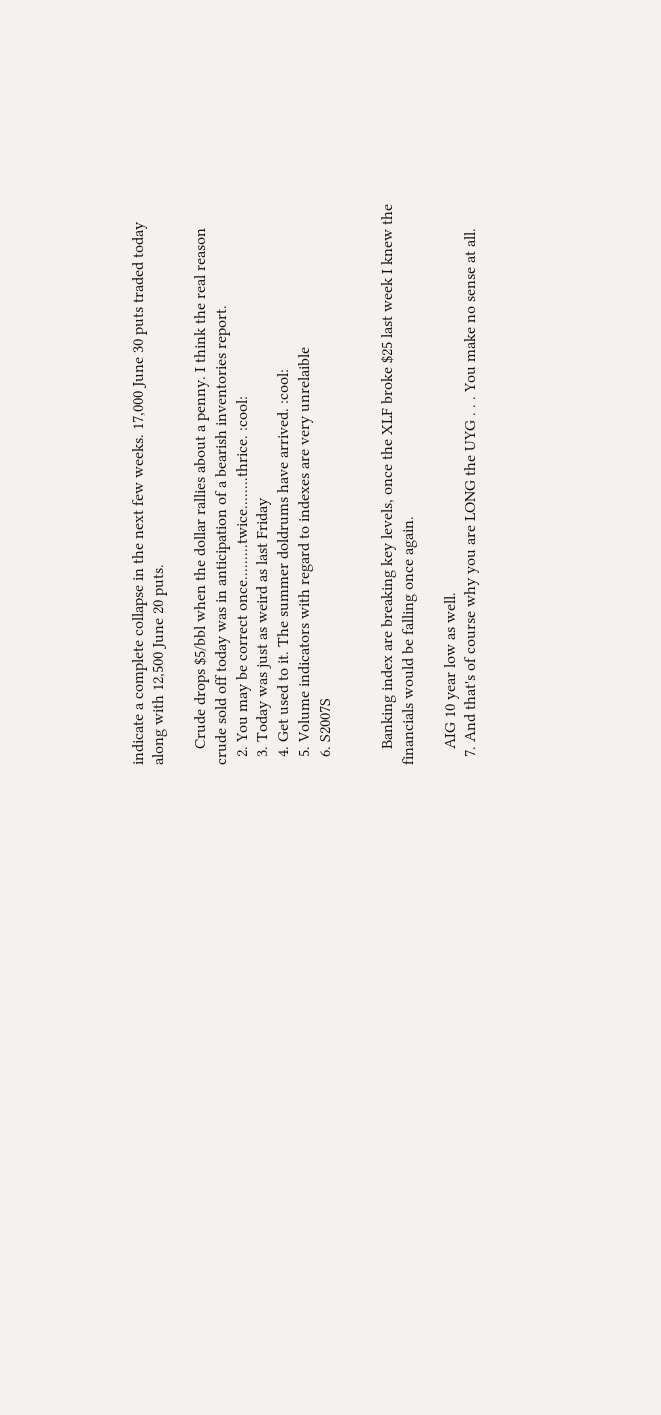indicate a complete collapse in the next few weeks. 17,000 June 30 puts traded today along with 12,500 June 20 puts.

    Crude drops $5/bbl when the dollar rallies about a penny. I think the real reason crude sold off today was in anticipation of a bearish inventories report.
  2. You may be correct once.........twice........thrice. :cool:
  3. Today was just as weird as last Friday
  4. Get used to it. The summer doldrums have arrived. :cool:
  5. Volume indicators with regard to indexes are very unrelaible
  6. S2007S


    Banking index are breaking key levels, once the XLF broke $25 last week I knew the financials would be falling once again.

    AIG 10 year low as well.
  7. And that's of course why you are LONG the UYG . . . You make no sense at all.